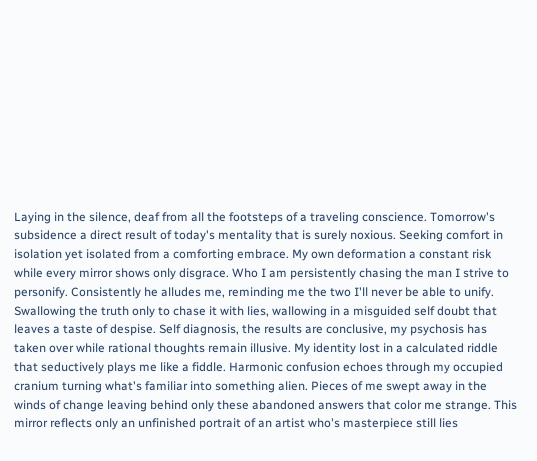Laying in the silence, deaf from all the footsteps of a traveling conscience. Tomorrow's subsidence a direct result of today's mentality that is surely noxious. Seeking comfort in isolation yet isolated from a comforting embrace. My own deformation a constant risk while every mirror shows only disgrace. Who I am persistently chasing the man I strive to personify. Consistently he alludes me, reminding me the two I'll never be able to unify. Swallowing the truth only to chase it with lies, wallowing in a misguided self doubt that leaves a taste of despise. Self diagnosis, the results are conclusive, my psychosis has taken over while rational thoughts remain illusive. My identity lost in a calculated riddle that seductively plays me like a fiddle. Harmonic confusion echoes through my occupied cranium turning what's familiar into something alien. Pieces of me swept away in the winds of change leaving behind only these abandoned answers that color me strange. This mirror reflects only an unfinished portrait of an artist who's masterpiece still lies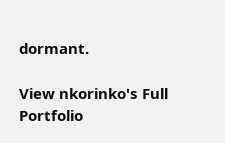dormant.

View nkorinko's Full Portfolio